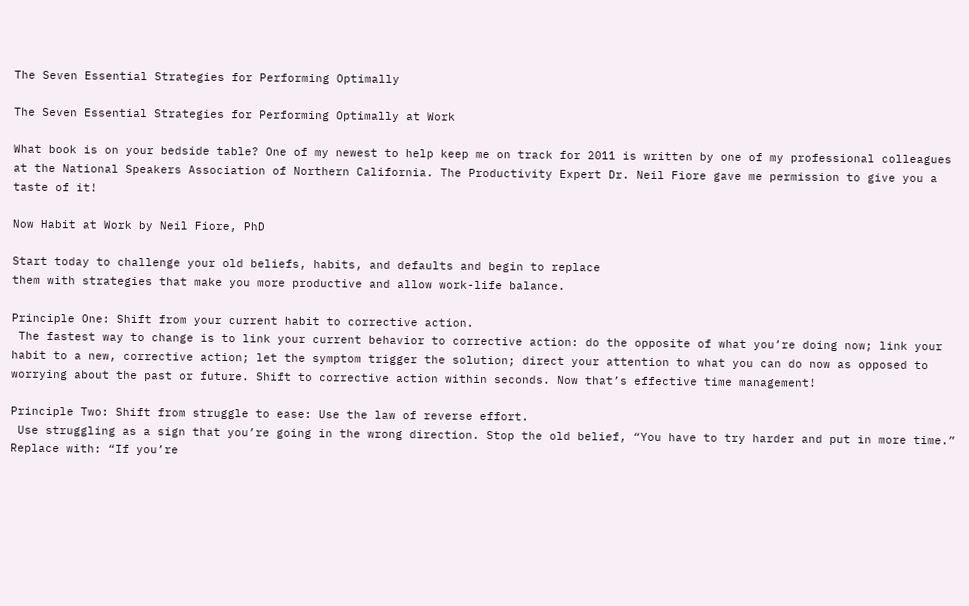The Seven Essential Strategies for Performing Optimally

The Seven Essential Strategies for Performing Optimally at Work

What book is on your bedside table? One of my newest to help keep me on track for 2011 is written by one of my professional colleagues at the National Speakers Association of Northern California. The Productivity Expert Dr. Neil Fiore gave me permission to give you a taste of it!

Now Habit at Work by Neil Fiore, PhD

Start today to challenge your old beliefs, habits, and defaults and begin to replace
them with strategies that make you more productive and allow work-life balance.

Principle One: Shift from your current habit to corrective action.
 The fastest way to change is to link your current behavior to corrective action: do the opposite of what you’re doing now; link your habit to a new, corrective action; let the symptom trigger the solution; direct your attention to what you can do now as opposed to worrying about the past or future. Shift to corrective action within seconds. Now that’s effective time management!

Principle Two: Shift from struggle to ease: Use the law of reverse effort.
 Use struggling as a sign that you’re going in the wrong direction. Stop the old belief, “You have to try harder and put in more time.” Replace with: “If you’re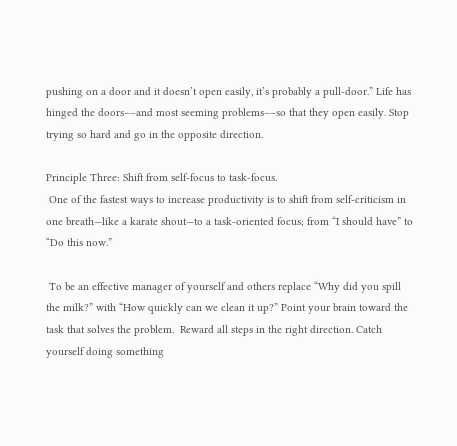pushing on a door and it doesn’t open easily, it’s probably a pull-door.” Life has hinged the doors––and most seeming problems––so that they open easily. Stop trying so hard and go in the opposite direction.

Principle Three: Shift from self-focus to task-focus.
 One of the fastest ways to increase productivity is to shift from self-criticism in one breath—like a karate shout—to a task-oriented focus; from “I should have” to “Do this now.”

 To be an effective manager of yourself and others replace “Why did you spill the milk?” with “How quickly can we clean it up?” Point your brain toward the task that solves the problem.  Reward all steps in the right direction. Catch yourself doing something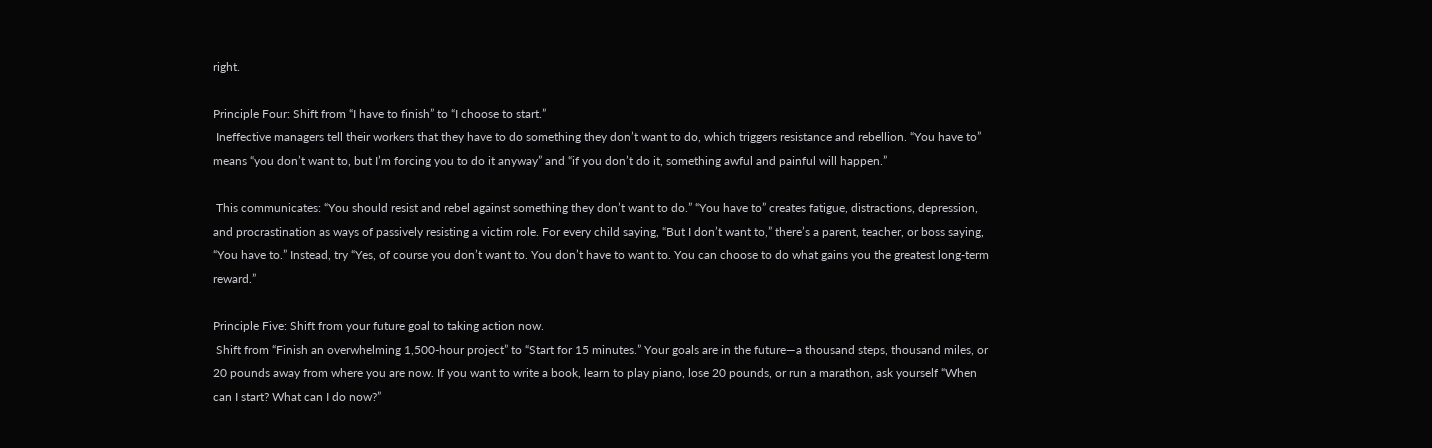right.

Principle Four: Shift from “I have to finish” to “I choose to start.”
 Ineffective managers tell their workers that they have to do something they don’t want to do, which triggers resistance and rebellion. “You have to” means “you don’t want to, but I’m forcing you to do it anyway” and “if you don’t do it, something awful and painful will happen.”

 This communicates: “You should resist and rebel against something they don’t want to do.” “You have to” creates fatigue, distractions, depression, and procrastination as ways of passively resisting a victim role. For every child saying, “But I don’t want to,” there’s a parent, teacher, or boss saying, “You have to.” Instead, try “Yes, of course you don’t want to. You don’t have to want to. You can choose to do what gains you the greatest long-term reward.”

Principle Five: Shift from your future goal to taking action now.
 Shift from “Finish an overwhelming 1,500-hour project” to “Start for 15 minutes.” Your goals are in the future—a thousand steps, thousand miles, or 20 pounds away from where you are now. If you want to write a book, learn to play piano, lose 20 pounds, or run a marathon, ask yourself “When can I start? What can I do now?”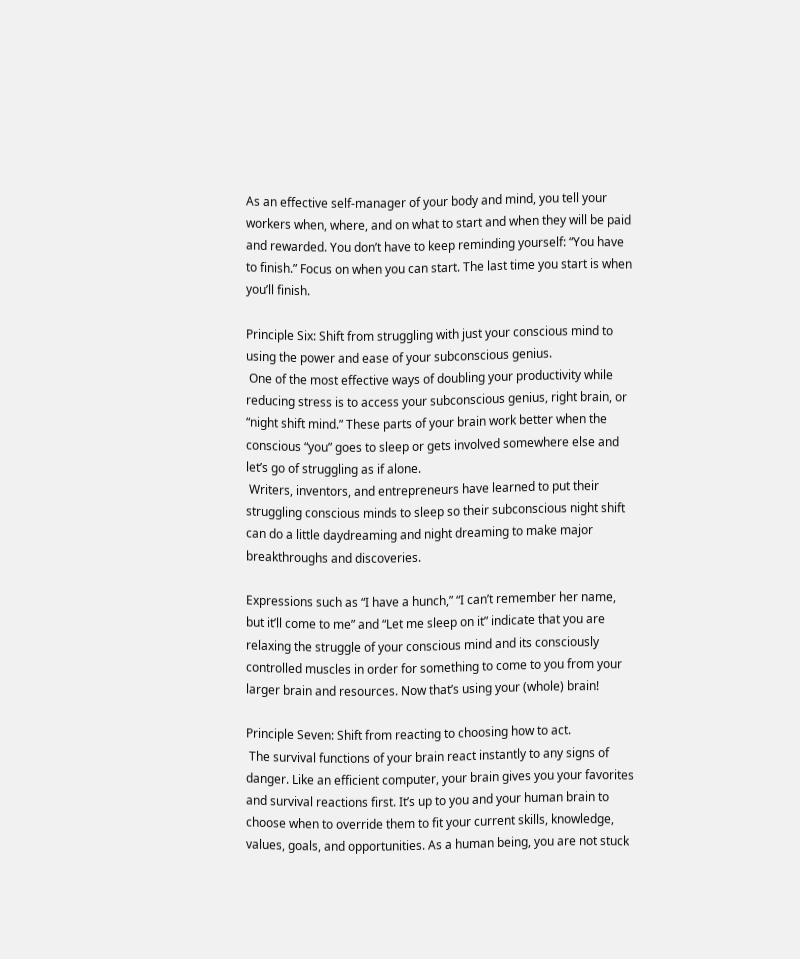As an effective self-manager of your body and mind, you tell your workers when, where, and on what to start and when they will be paid and rewarded. You don’t have to keep reminding yourself: “You have to finish.” Focus on when you can start. The last time you start is when you’ll finish.

Principle Six: Shift from struggling with just your conscious mind to using the power and ease of your subconscious genius.
 One of the most effective ways of doubling your productivity while reducing stress is to access your subconscious genius, right brain, or “night shift mind.” These parts of your brain work better when the conscious “you” goes to sleep or gets involved somewhere else and let’s go of struggling as if alone.
 Writers, inventors, and entrepreneurs have learned to put their struggling conscious minds to sleep so their subconscious night shift can do a little daydreaming and night dreaming to make major breakthroughs and discoveries.

Expressions such as “I have a hunch,” “I can’t remember her name, but it’ll come to me” and “Let me sleep on it” indicate that you are relaxing the struggle of your conscious mind and its consciously controlled muscles in order for something to come to you from your larger brain and resources. Now that’s using your (whole) brain!

Principle Seven: Shift from reacting to choosing how to act.
 The survival functions of your brain react instantly to any signs of danger. Like an efficient computer, your brain gives you your favorites and survival reactions first. It’s up to you and your human brain to choose when to override them to fit your current skills, knowledge, values, goals, and opportunities. As a human being, you are not stuck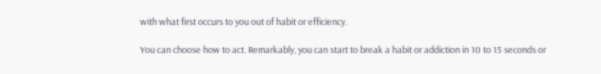with what first occurs to you out of habit or efficiency.

You can choose how to act. Remarkably, you can start to break a habit or addiction in 10 to 15 seconds or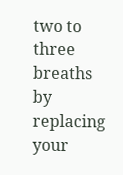two to three breaths by replacing your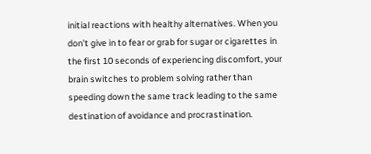initial reactions with healthy alternatives. When you don’t give in to fear or grab for sugar or cigarettes in the first 10 seconds of experiencing discomfort, your brain switches to problem solving rather than speeding down the same track leading to the same destination of avoidance and procrastination.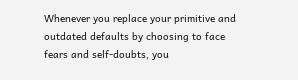Whenever you replace your primitive and outdated defaults by choosing to face fears and self-doubts, you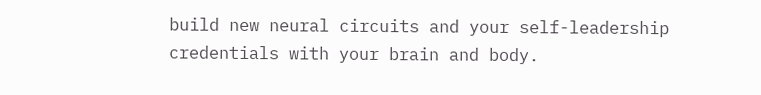build new neural circuits and your self-leadership credentials with your brain and body.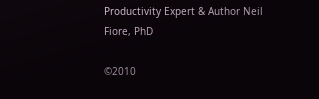Productivity Expert & Author Neil Fiore, PhD

©2010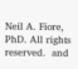Neil A. Fiore, PhD. All rights reserved.  and